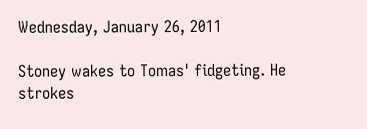Wednesday, January 26, 2011

Stoney wakes to Tomas' fidgeting. He strokes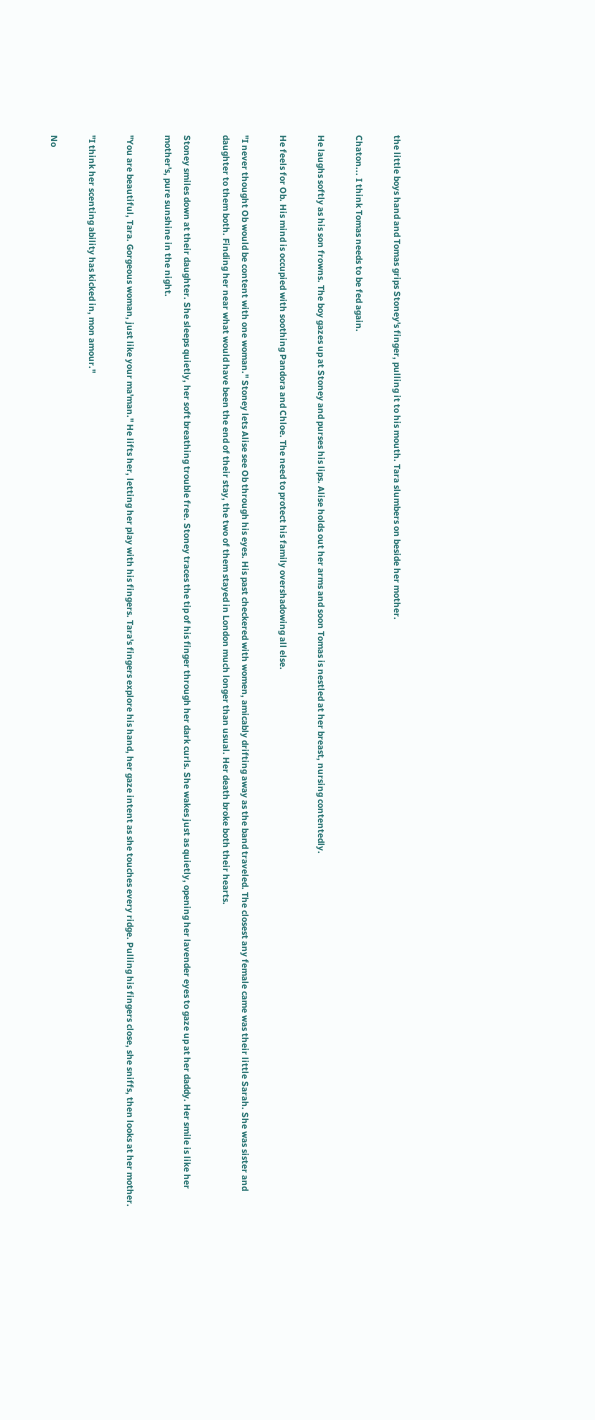the little boys hand and Tomas grips Stoney's finger, pulling it to his mouth. Tara slumbers on beside her mother.

Chaton... I think Tomas needs to be fed again.

He laughs softly as his son frowns. The boy gazes up at Stoney and purses his lips. Alise holds out her arms and soon Tomas is nestled at her breast, nursing contentedly.

He feels for Ob. His mind is occupied with soothing Pandora and Chloe. The need to protect his family overshadowing all else.

"I never thought Ob would be content with one woman." Stoney lets Alise see Ob through his eyes. His past checkered with women, amicably drifting away as the band traveled. The closest any female came was their little Sarah. She was sister and daughter to them both. Finding her near what would have been the end of their stay, the two of them stayed in London much longer than usual. Her death broke both their hearts.

Stoney smiles down at their daughter. She sleeps quietly, her soft breathing trouble free. Stoney traces the tip of his finger through her dark curls. She wakes just as quietly, opening her lavender eyes to gaze up at her daddy. Her smile is like her mother's, pure sunshine in the night.

"You are beautiful, Tara. Gorgeous woman, just like your ma'man." He lifts her, letting her play with his fingers. Tara's fingers explore his hand, her gaze intent as she touches every ridge. Pulling his fingers close, she sniffs, then looks at her mother.

"I think her scenting ability has kicked in, mon amour."

No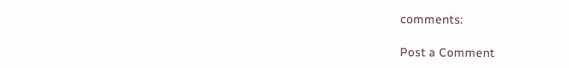comments:

Post a Comment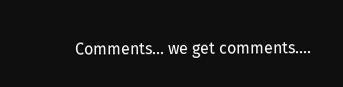Comments... we get comments....